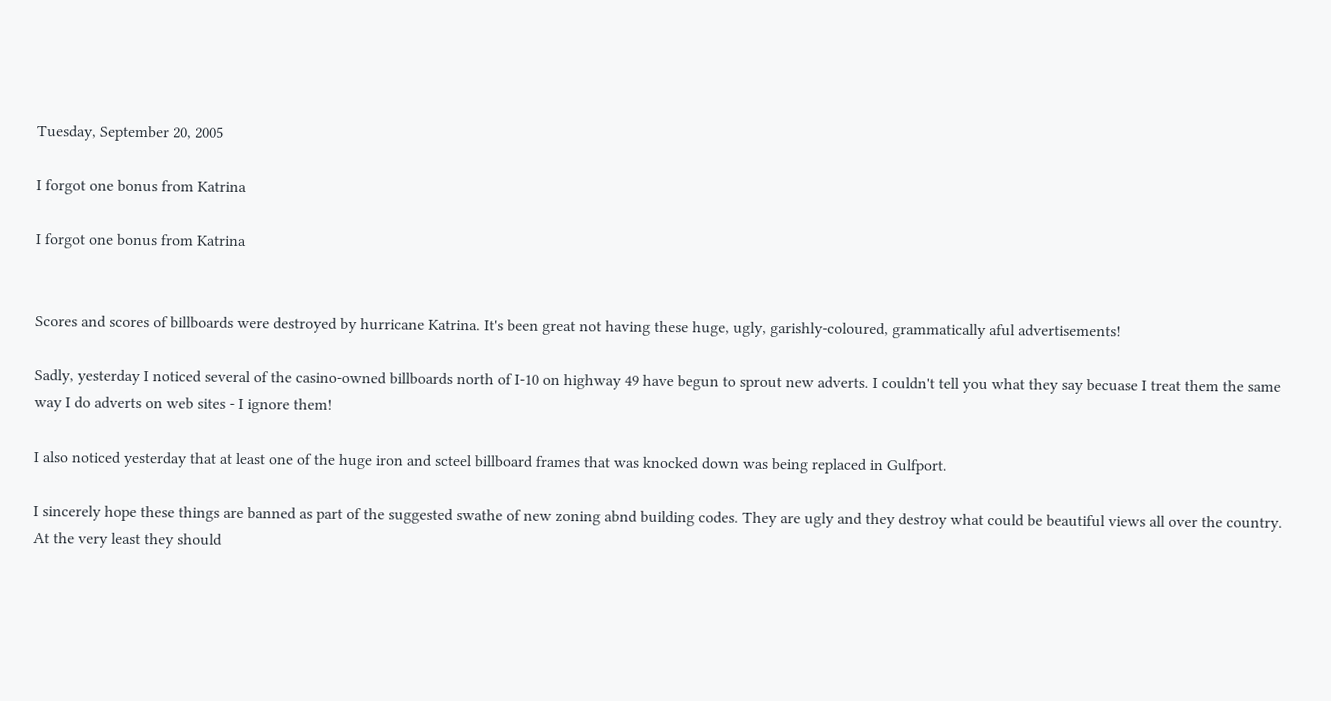Tuesday, September 20, 2005

I forgot one bonus from Katrina

I forgot one bonus from Katrina


Scores and scores of billboards were destroyed by hurricane Katrina. It's been great not having these huge, ugly, garishly-coloured, grammatically aful advertisements!

Sadly, yesterday I noticed several of the casino-owned billboards north of I-10 on highway 49 have begun to sprout new adverts. I couldn't tell you what they say becuase I treat them the same way I do adverts on web sites - I ignore them!

I also noticed yesterday that at least one of the huge iron and scteel billboard frames that was knocked down was being replaced in Gulfport.

I sincerely hope these things are banned as part of the suggested swathe of new zoning abnd building codes. They are ugly and they destroy what could be beautiful views all over the country. At the very least they should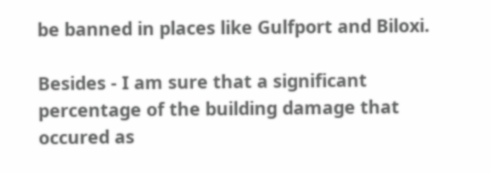be banned in places like Gulfport and Biloxi.

Besides - I am sure that a significant percentage of the building damage that occured as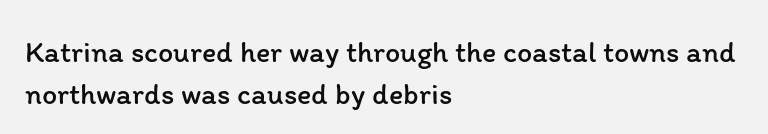Katrina scoured her way through the coastal towns and northwards was caused by debris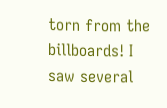torn from the billboards! I saw several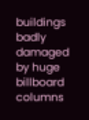buildings badly damaged by huge billboard columns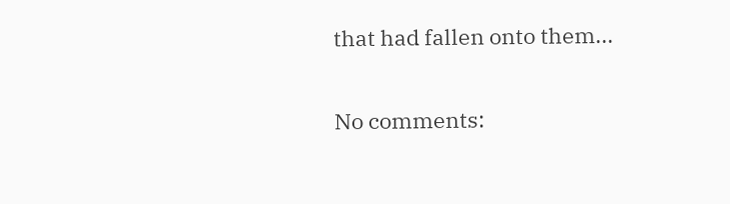that had fallen onto them...

No comments: